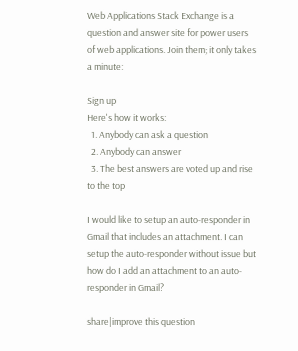Web Applications Stack Exchange is a question and answer site for power users of web applications. Join them; it only takes a minute:

Sign up
Here's how it works:
  1. Anybody can ask a question
  2. Anybody can answer
  3. The best answers are voted up and rise to the top

I would like to setup an auto-responder in Gmail that includes an attachment. I can setup the auto-responder without issue but how do I add an attachment to an auto-responder in Gmail?

share|improve this question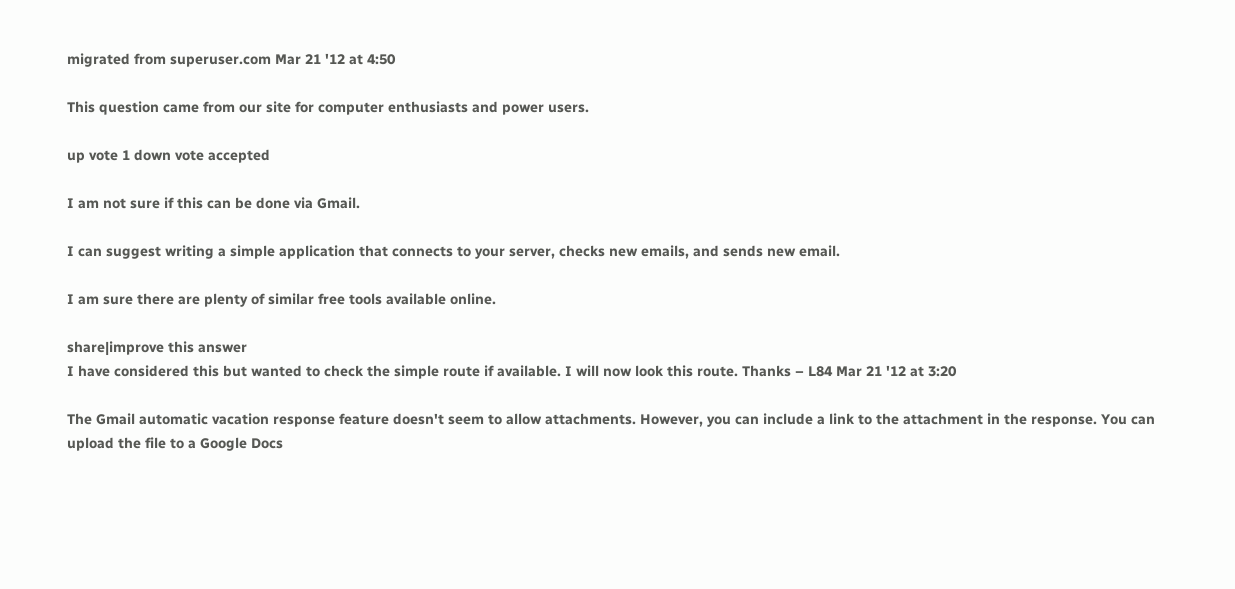migrated from superuser.com Mar 21 '12 at 4:50

This question came from our site for computer enthusiasts and power users.

up vote 1 down vote accepted

I am not sure if this can be done via Gmail.

I can suggest writing a simple application that connects to your server, checks new emails, and sends new email.

I am sure there are plenty of similar free tools available online.

share|improve this answer
I have considered this but wanted to check the simple route if available. I will now look this route. Thanks – L84 Mar 21 '12 at 3:20

The Gmail automatic vacation response feature doesn't seem to allow attachments. However, you can include a link to the attachment in the response. You can upload the file to a Google Docs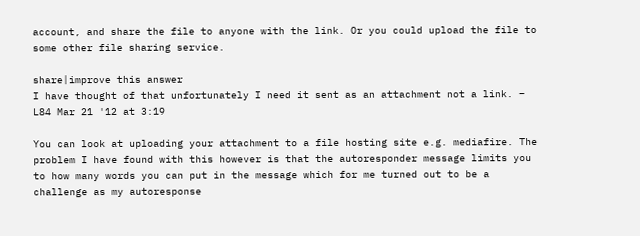account, and share the file to anyone with the link. Or you could upload the file to some other file sharing service.

share|improve this answer
I have thought of that unfortunately I need it sent as an attachment not a link. – L84 Mar 21 '12 at 3:19

You can look at uploading your attachment to a file hosting site e.g. mediafire. The problem I have found with this however is that the autoresponder message limits you to how many words you can put in the message which for me turned out to be a challenge as my autoresponse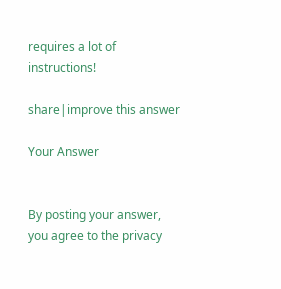requires a lot of instructions!

share|improve this answer

Your Answer


By posting your answer, you agree to the privacy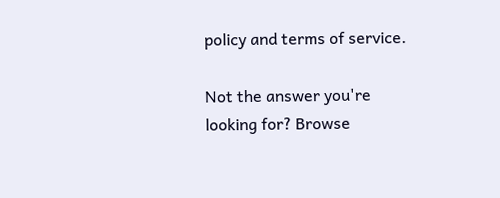policy and terms of service.

Not the answer you're looking for? Browse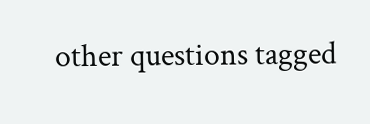other questions tagged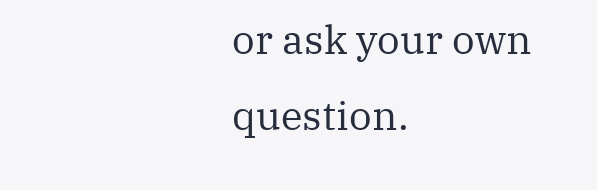or ask your own question.